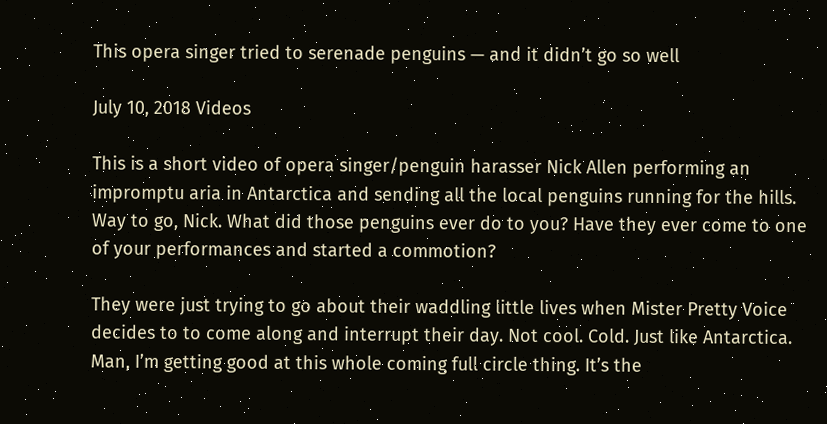This opera singer tried to serenade penguins — and it didn’t go so well

July 10, 2018 Videos

This is a short video of opera singer/penguin harasser Nick Allen performing an impromptu aria in Antarctica and sending all the local penguins running for the hills. Way to go, Nick. What did those penguins ever do to you? Have they ever come to one of your performances and started a commotion?

They were just trying to go about their waddling little lives when Mister Pretty Voice decides to to come along and interrupt their day. Not cool. Cold. Just like Antarctica. Man, I’m getting good at this whole coming full circle thing. It’s the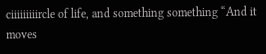ciiiiiiiiircle of life, and something something “And it moves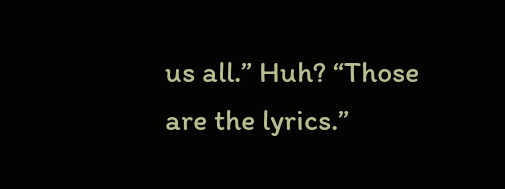us all.” Huh? “Those are the lyrics.”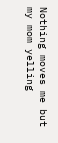Nothing moves me but my mom yelling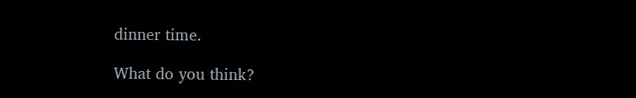dinner time.

What do you think?